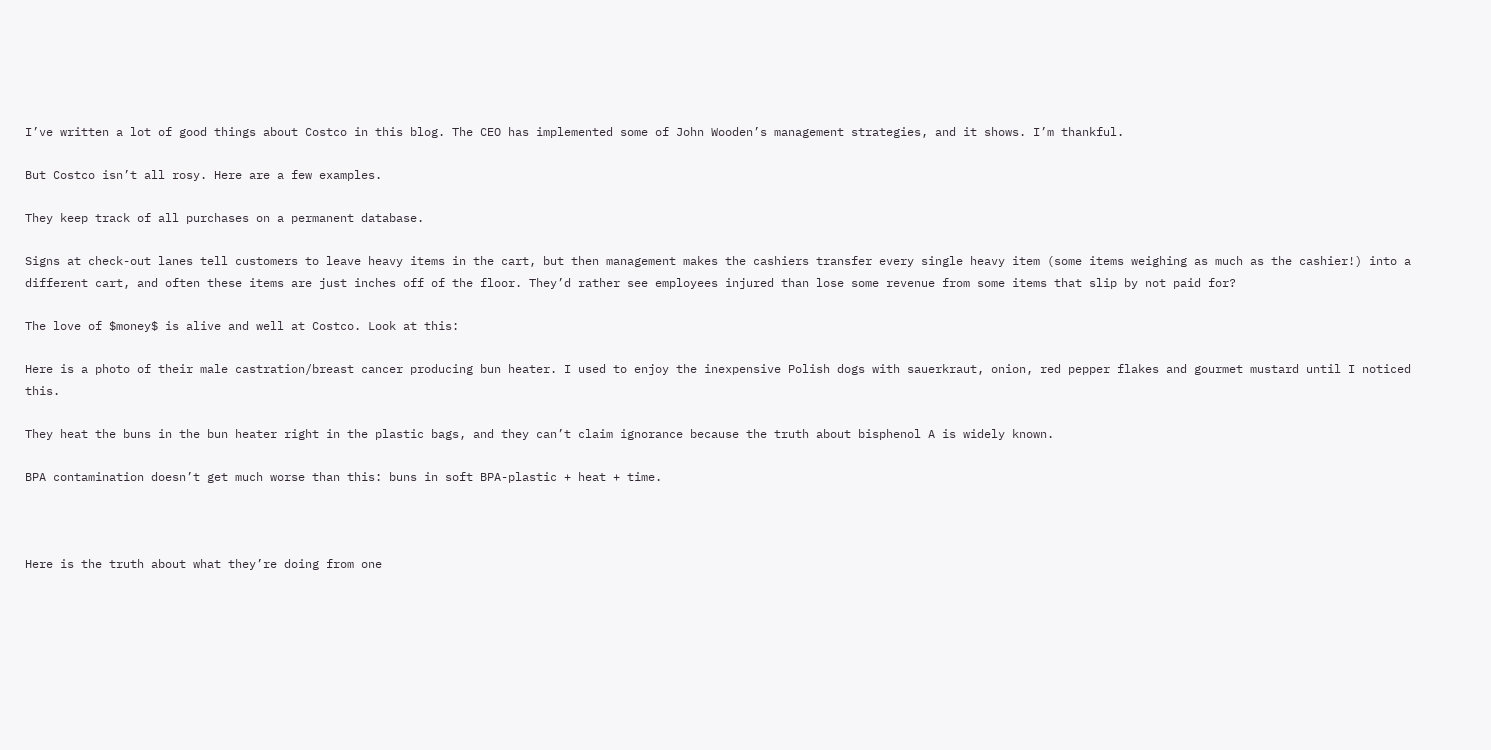I’ve written a lot of good things about Costco in this blog. The CEO has implemented some of John Wooden’s management strategies, and it shows. I’m thankful.

But Costco isn’t all rosy. Here are a few examples.

They keep track of all purchases on a permanent database.

Signs at check-out lanes tell customers to leave heavy items in the cart, but then management makes the cashiers transfer every single heavy item (some items weighing as much as the cashier!) into a different cart, and often these items are just inches off of the floor. They’d rather see employees injured than lose some revenue from some items that slip by not paid for?

The love of $money$ is alive and well at Costco. Look at this:

Here is a photo of their male castration/breast cancer producing bun heater. I used to enjoy the inexpensive Polish dogs with sauerkraut, onion, red pepper flakes and gourmet mustard until I noticed this.

They heat the buns in the bun heater right in the plastic bags, and they can’t claim ignorance because the truth about bisphenol A is widely known.

BPA contamination doesn’t get much worse than this: buns in soft BPA-plastic + heat + time.



Here is the truth about what they’re doing from one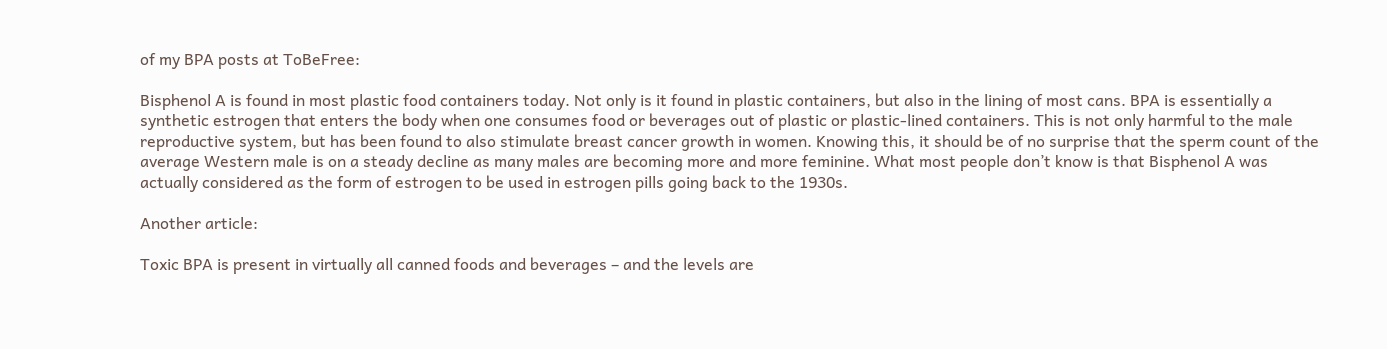of my BPA posts at ToBeFree:

Bisphenol A is found in most plastic food containers today. Not only is it found in plastic containers, but also in the lining of most cans. BPA is essentially a synthetic estrogen that enters the body when one consumes food or beverages out of plastic or plastic-lined containers. This is not only harmful to the male reproductive system, but has been found to also stimulate breast cancer growth in women. Knowing this, it should be of no surprise that the sperm count of the average Western male is on a steady decline as many males are becoming more and more feminine. What most people don’t know is that Bisphenol A was actually considered as the form of estrogen to be used in estrogen pills going back to the 1930s.

Another article:

Toxic BPA is present in virtually all canned foods and beverages – and the levels are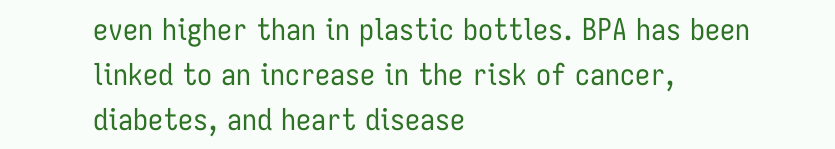even higher than in plastic bottles. BPA has been linked to an increase in the risk of cancer, diabetes, and heart disease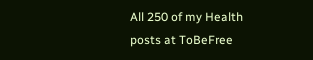All 250 of my Health posts at ToBeFree